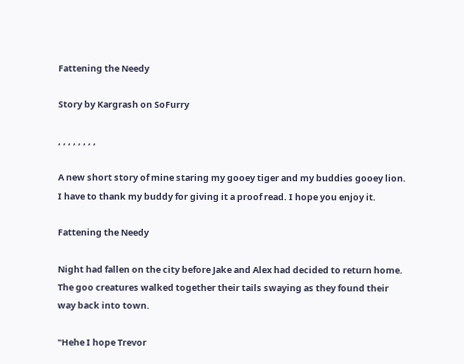Fattening the Needy

Story by Kargrash on SoFurry

, , , , , , , ,

A new short story of mine staring my gooey tiger and my buddies gooey lion. I have to thank my buddy for giving it a proof read. I hope you enjoy it.

Fattening the Needy

Night had fallen on the city before Jake and Alex had decided to return home. The goo creatures walked together their tails swaying as they found their way back into town.

"Hehe I hope Trevor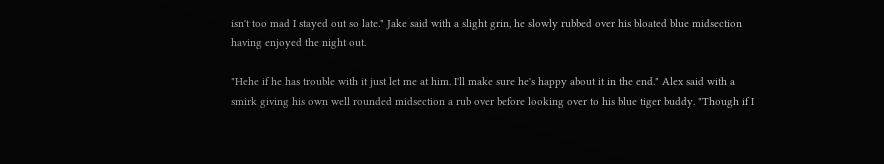isn't too mad I stayed out so late." Jake said with a slight grin, he slowly rubbed over his bloated blue midsection having enjoyed the night out.

"Hehe if he has trouble with it just let me at him. I'll make sure he's happy about it in the end." Alex said with a smirk giving his own well rounded midsection a rub over before looking over to his blue tiger buddy. "Though if I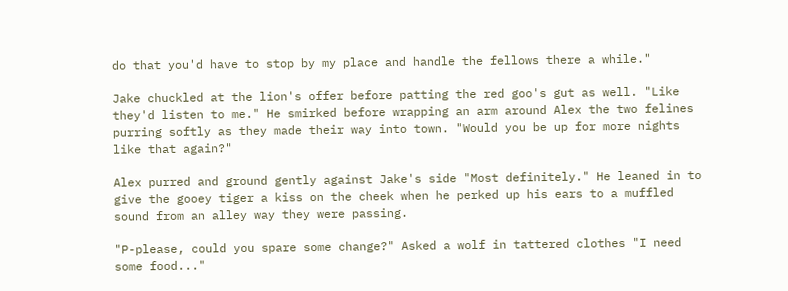do that you'd have to stop by my place and handle the fellows there a while."

Jake chuckled at the lion's offer before patting the red goo's gut as well. "Like they'd listen to me." He smirked before wrapping an arm around Alex the two felines purring softly as they made their way into town. "Would you be up for more nights like that again?"

Alex purred and ground gently against Jake's side "Most definitely." He leaned in to give the gooey tiger a kiss on the cheek when he perked up his ears to a muffled sound from an alley way they were passing.

"P-please, could you spare some change?" Asked a wolf in tattered clothes "I need some food..."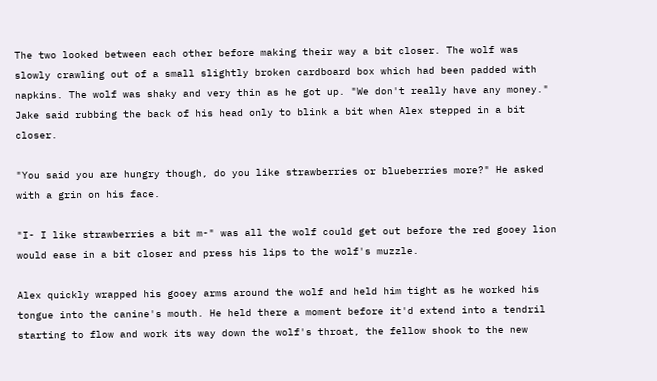The two looked between each other before making their way a bit closer. The wolf was slowly crawling out of a small slightly broken cardboard box which had been padded with napkins. The wolf was shaky and very thin as he got up. "We don't really have any money." Jake said rubbing the back of his head only to blink a bit when Alex stepped in a bit closer.

"You said you are hungry though, do you like strawberries or blueberries more?" He asked with a grin on his face.

"I- I like strawberries a bit m-" was all the wolf could get out before the red gooey lion would ease in a bit closer and press his lips to the wolf's muzzle.

Alex quickly wrapped his gooey arms around the wolf and held him tight as he worked his tongue into the canine's mouth. He held there a moment before it'd extend into a tendril starting to flow and work its way down the wolf's throat, the fellow shook to the new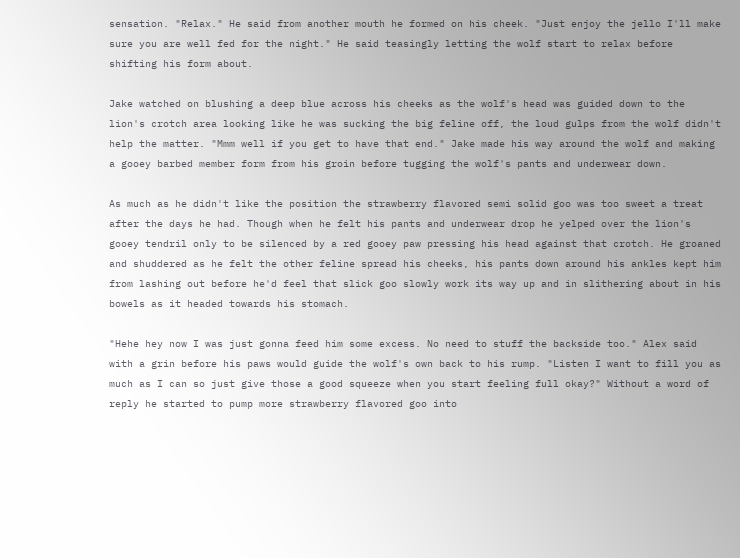sensation. "Relax." He said from another mouth he formed on his cheek. "Just enjoy the jello I'll make sure you are well fed for the night." He said teasingly letting the wolf start to relax before shifting his form about.

Jake watched on blushing a deep blue across his cheeks as the wolf's head was guided down to the lion's crotch area looking like he was sucking the big feline off, the loud gulps from the wolf didn't help the matter. "Mmm well if you get to have that end." Jake made his way around the wolf and making a gooey barbed member form from his groin before tugging the wolf's pants and underwear down.

As much as he didn't like the position the strawberry flavored semi solid goo was too sweet a treat after the days he had. Though when he felt his pants and underwear drop he yelped over the lion's gooey tendril only to be silenced by a red gooey paw pressing his head against that crotch. He groaned and shuddered as he felt the other feline spread his cheeks, his pants down around his ankles kept him from lashing out before he'd feel that slick goo slowly work its way up and in slithering about in his bowels as it headed towards his stomach.

"Hehe hey now I was just gonna feed him some excess. No need to stuff the backside too." Alex said with a grin before his paws would guide the wolf's own back to his rump. "Listen I want to fill you as much as I can so just give those a good squeeze when you start feeling full okay?" Without a word of reply he started to pump more strawberry flavored goo into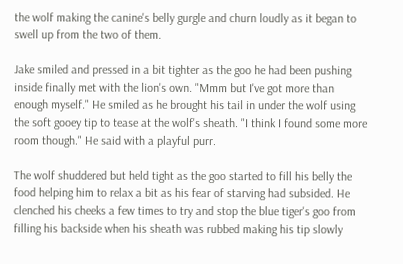the wolf making the canine's belly gurgle and churn loudly as it began to swell up from the two of them.

Jake smiled and pressed in a bit tighter as the goo he had been pushing inside finally met with the lion's own. "Mmm but I've got more than enough myself." He smiled as he brought his tail in under the wolf using the soft gooey tip to tease at the wolf's sheath. "I think I found some more room though." He said with a playful purr.

The wolf shuddered but held tight as the goo started to fill his belly the food helping him to relax a bit as his fear of starving had subsided. He clenched his cheeks a few times to try and stop the blue tiger's goo from filling his backside when his sheath was rubbed making his tip slowly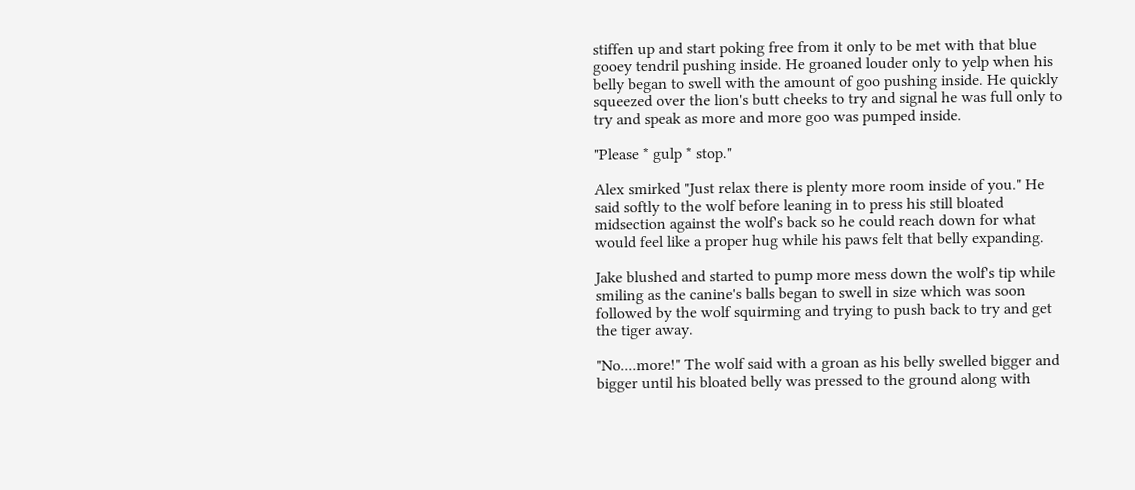stiffen up and start poking free from it only to be met with that blue gooey tendril pushing inside. He groaned louder only to yelp when his belly began to swell with the amount of goo pushing inside. He quickly squeezed over the lion's butt cheeks to try and signal he was full only to try and speak as more and more goo was pumped inside.

"Please * gulp * stop."

Alex smirked "Just relax there is plenty more room inside of you." He said softly to the wolf before leaning in to press his still bloated midsection against the wolf's back so he could reach down for what would feel like a proper hug while his paws felt that belly expanding.

Jake blushed and started to pump more mess down the wolf's tip while smiling as the canine's balls began to swell in size which was soon followed by the wolf squirming and trying to push back to try and get the tiger away.

"No....more!" The wolf said with a groan as his belly swelled bigger and bigger until his bloated belly was pressed to the ground along with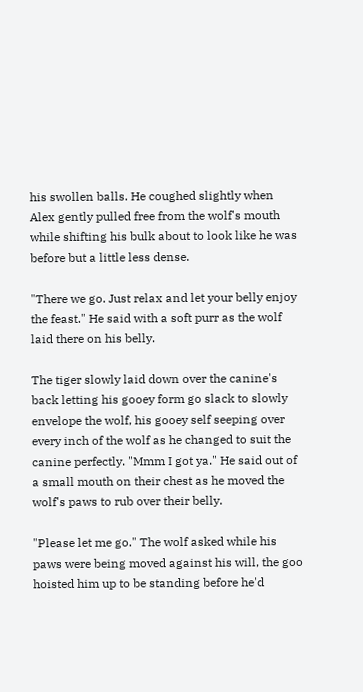his swollen balls. He coughed slightly when Alex gently pulled free from the wolf's mouth while shifting his bulk about to look like he was before but a little less dense.

"There we go. Just relax and let your belly enjoy the feast." He said with a soft purr as the wolf laid there on his belly.

The tiger slowly laid down over the canine's back letting his gooey form go slack to slowly envelope the wolf, his gooey self seeping over every inch of the wolf as he changed to suit the canine perfectly. "Mmm I got ya." He said out of a small mouth on their chest as he moved the wolf's paws to rub over their belly.

"Please let me go." The wolf asked while his paws were being moved against his will, the goo hoisted him up to be standing before he'd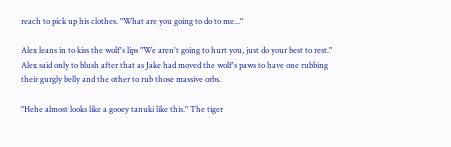reach to pick up his clothes. "What are you going to do to me..."

Alex leans in to kiss the wolf's lips "We aren't going to hurt you, just do your best to rest." Alex said only to blush after that as Jake had moved the wolf's paws to have one rubbing their gurgly belly and the other to rub those massive orbs.

"Hehe almost looks like a gooey tanuki like this." The tiger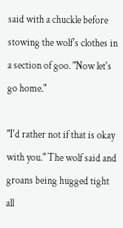said with a chuckle before stowing the wolf's clothes in a section of goo. "Now let's go home."

"I'd rather not if that is okay with you." The wolf said and groans being hugged tight all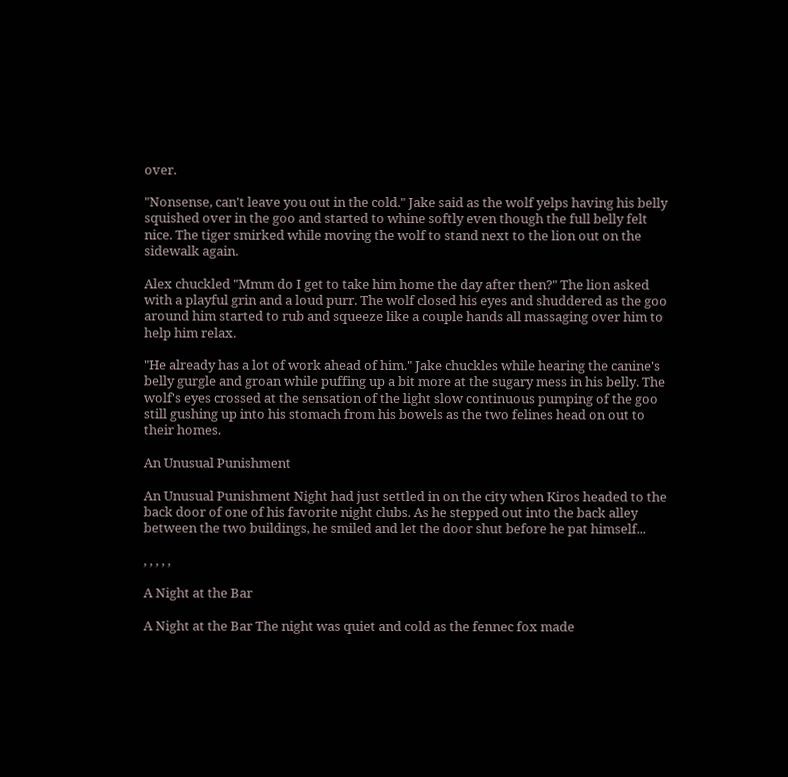over.

"Nonsense, can't leave you out in the cold." Jake said as the wolf yelps having his belly squished over in the goo and started to whine softly even though the full belly felt nice. The tiger smirked while moving the wolf to stand next to the lion out on the sidewalk again.

Alex chuckled "Mmm do I get to take him home the day after then?" The lion asked with a playful grin and a loud purr. The wolf closed his eyes and shuddered as the goo around him started to rub and squeeze like a couple hands all massaging over him to help him relax.

"He already has a lot of work ahead of him." Jake chuckles while hearing the canine's belly gurgle and groan while puffing up a bit more at the sugary mess in his belly. The wolf's eyes crossed at the sensation of the light slow continuous pumping of the goo still gushing up into his stomach from his bowels as the two felines head on out to their homes.

An Unusual Punishment

An Unusual Punishment Night had just settled in on the city when Kiros headed to the back door of one of his favorite night clubs. As he stepped out into the back alley between the two buildings, he smiled and let the door shut before he pat himself...

, , , , ,

A Night at the Bar

A Night at the Bar The night was quiet and cold as the fennec fox made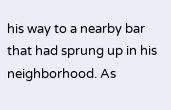his way to a nearby bar that had sprung up in his neighborhood. As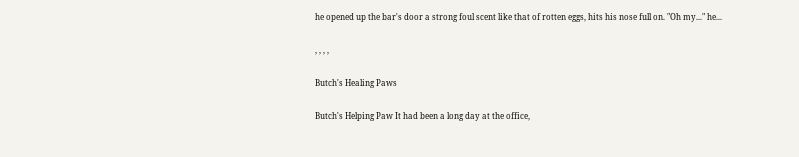he opened up the bar's door a strong foul scent like that of rotten eggs, hits his nose full on. "Oh my..." he...

, , , ,

Butch's Healing Paws

Butch's Helping Paw It had been a long day at the office,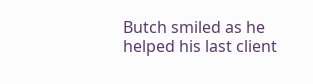Butch smiled as he helped his last client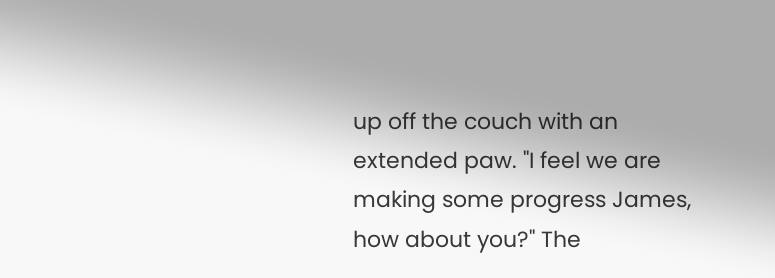up off the couch with an extended paw. "I feel we are making some progress James, how about you?" The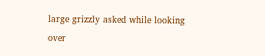large grizzly asked while looking over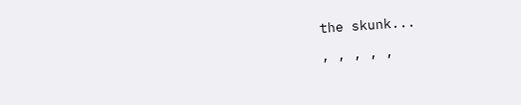the skunk...

, , , , ,